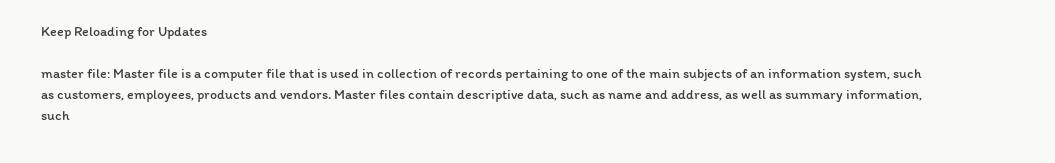Keep Reloading for Updates

master file: Master file is a computer file that is used in collection of records pertaining to one of the main subjects of an information system, such as customers, employees, products and vendors. Master files contain descriptive data, such as name and address, as well as summary information, such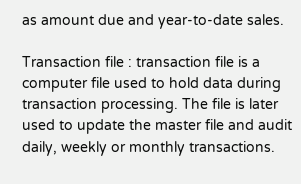as amount due and year-to-date sales.

Transaction file : transaction file is a computer file used to hold data during transaction processing. The file is later used to update the master file and audit daily, weekly or monthly transactions.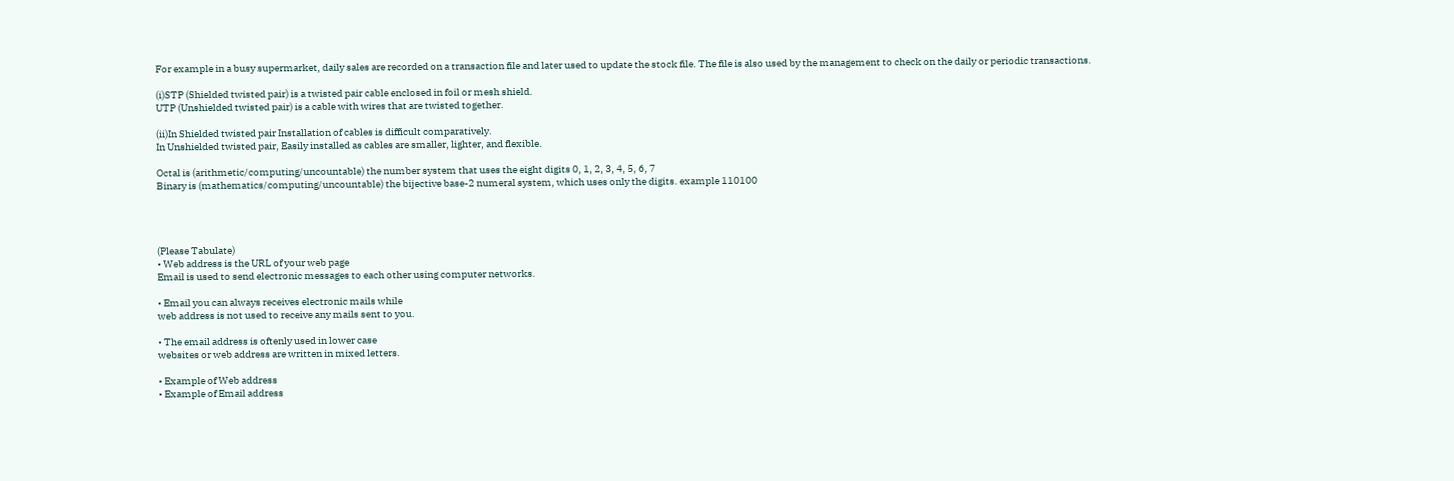For example in a busy supermarket, daily sales are recorded on a transaction file and later used to update the stock file. The file is also used by the management to check on the daily or periodic transactions.

(i)STP (Shielded twisted pair) is a twisted pair cable enclosed in foil or mesh shield.
UTP (Unshielded twisted pair) is a cable with wires that are twisted together.

(ii)In Shielded twisted pair Installation of cables is difficult comparatively.
In Unshielded twisted pair, Easily installed as cables are smaller, lighter, and flexible.

Octal is (arithmetic/computing/uncountable) the number system that uses the eight digits 0, 1, 2, 3, 4, 5, 6, 7
Binary is (mathematics/computing/uncountable) the bijective base-2 numeral system, which uses only the digits. example 110100




(Please Tabulate)
• Web address is the URL of your web page
Email is used to send electronic messages to each other using computer networks.

• Email you can always receives electronic mails while
web address is not used to receive any mails sent to you.

• The email address is oftenly used in lower case
websites or web address are written in mixed letters.

• Example of Web address
• Example of Email address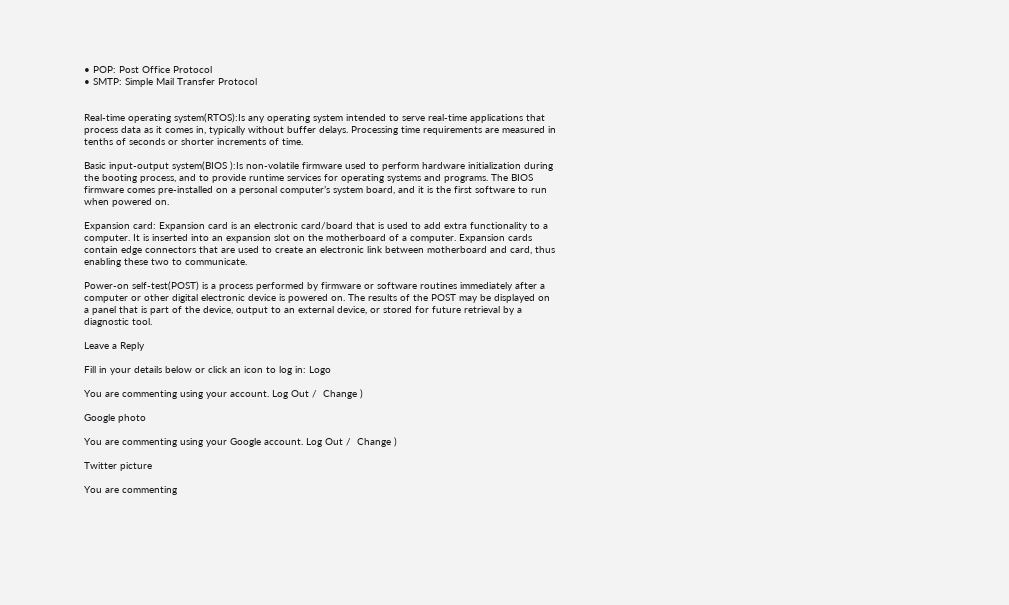• POP: Post Office Protocol
• SMTP: Simple Mail Transfer Protocol


Real-time operating system(RTOS):Is any operating system intended to serve real-time applications that process data as it comes in, typically without buffer delays. Processing time requirements are measured in tenths of seconds or shorter increments of time.

Basic input-output system(BIOS ):Is non-volatile firmware used to perform hardware initialization during the booting process, and to provide runtime services for operating systems and programs. The BIOS firmware comes pre-installed on a personal computer’s system board, and it is the first software to run when powered on.

Expansion card: Expansion card is an electronic card/board that is used to add extra functionality to a computer. It is inserted into an expansion slot on the motherboard of a computer. Expansion cards contain edge connectors that are used to create an electronic link between motherboard and card, thus enabling these two to communicate.

Power-on self-test(POST) is a process performed by firmware or software routines immediately after a computer or other digital electronic device is powered on. The results of the POST may be displayed on a panel that is part of the device, output to an external device, or stored for future retrieval by a diagnostic tool.

Leave a Reply

Fill in your details below or click an icon to log in: Logo

You are commenting using your account. Log Out /  Change )

Google photo

You are commenting using your Google account. Log Out /  Change )

Twitter picture

You are commenting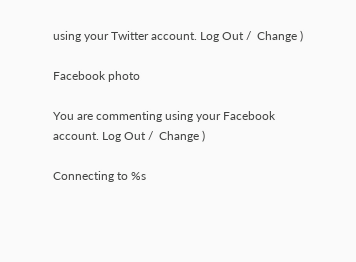using your Twitter account. Log Out /  Change )

Facebook photo

You are commenting using your Facebook account. Log Out /  Change )

Connecting to %s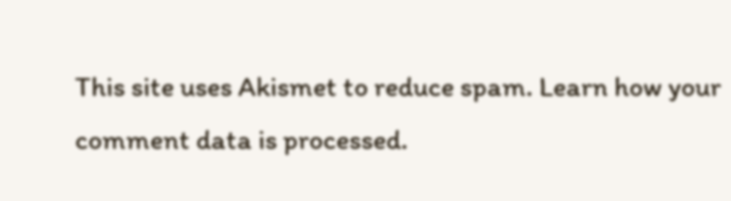This site uses Akismet to reduce spam. Learn how your comment data is processed.